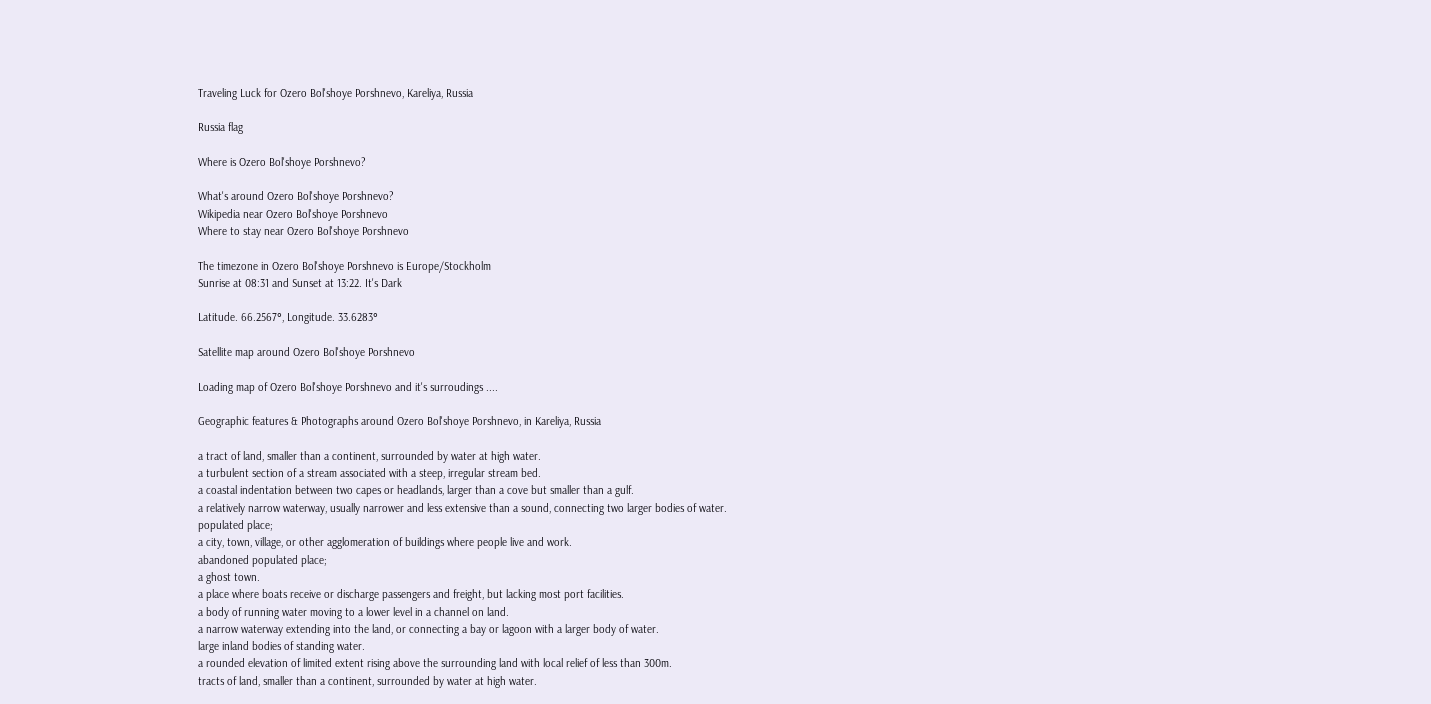Traveling Luck for Ozero Bol'shoye Porshnevo, Kareliya, Russia

Russia flag

Where is Ozero Bol'shoye Porshnevo?

What's around Ozero Bol'shoye Porshnevo?
Wikipedia near Ozero Bol'shoye Porshnevo
Where to stay near Ozero Bol'shoye Porshnevo

The timezone in Ozero Bol'shoye Porshnevo is Europe/Stockholm
Sunrise at 08:31 and Sunset at 13:22. It's Dark

Latitude. 66.2567°, Longitude. 33.6283°

Satellite map around Ozero Bol'shoye Porshnevo

Loading map of Ozero Bol'shoye Porshnevo and it's surroudings ....

Geographic features & Photographs around Ozero Bol'shoye Porshnevo, in Kareliya, Russia

a tract of land, smaller than a continent, surrounded by water at high water.
a turbulent section of a stream associated with a steep, irregular stream bed.
a coastal indentation between two capes or headlands, larger than a cove but smaller than a gulf.
a relatively narrow waterway, usually narrower and less extensive than a sound, connecting two larger bodies of water.
populated place;
a city, town, village, or other agglomeration of buildings where people live and work.
abandoned populated place;
a ghost town.
a place where boats receive or discharge passengers and freight, but lacking most port facilities.
a body of running water moving to a lower level in a channel on land.
a narrow waterway extending into the land, or connecting a bay or lagoon with a larger body of water.
large inland bodies of standing water.
a rounded elevation of limited extent rising above the surrounding land with local relief of less than 300m.
tracts of land, smaller than a continent, surrounded by water at high water.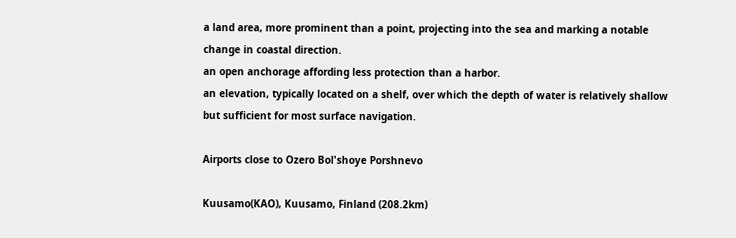a land area, more prominent than a point, projecting into the sea and marking a notable change in coastal direction.
an open anchorage affording less protection than a harbor.
an elevation, typically located on a shelf, over which the depth of water is relatively shallow but sufficient for most surface navigation.

Airports close to Ozero Bol'shoye Porshnevo

Kuusamo(KAO), Kuusamo, Finland (208.2km)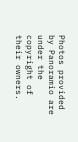Photos provided by Panoramio are under the copyright of their owners.